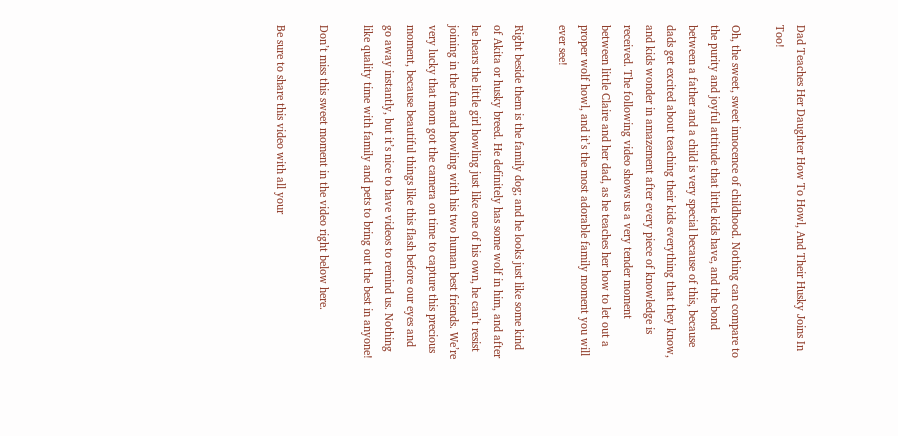Dad Teaches Her Daughter How To Howl, And Their Husky Joins In Too!

Oh, the sweet, sweet innocence of childhood. Nothing can compare to the purity and joyful attitude that little kids have, and the bond between a father and a child is very special because of this, because dads get excited about teaching their kids everything that they know, and kids wonder in amazement after every piece of knowledge is received. The following video shows us a very tender moment between little Claire and her dad, as he teaches her how to let out a proper wolf howl, and it’s the most adorable family moment you will ever see!

Right beside them is the family dog; and he looks just like some kind of Akita or husky breed. He definitely has some wolf in him, and after he hears the little girl howling just like one of his own, he can’t resist joining in the fun and howling with his two human best friends. We’re very lucky that mom got the camera on time to capture this precious moment, because beautiful things like this flash before our eyes and go away instantly, but it’s nice to have videos to remind us. Nothing like quality time with family and pets to bring out the best in anyone!

Don’t miss this sweet moment in the video right below here.

Be sure to share this video with all your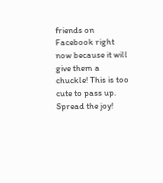friends on Facebook right now because it will give them a chuckle! This is too cute to pass up. Spread the joy!